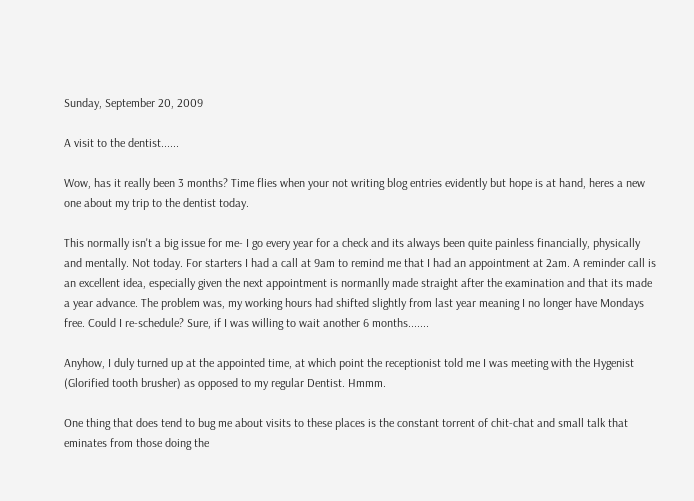Sunday, September 20, 2009

A visit to the dentist......

Wow, has it really been 3 months? Time flies when your not writing blog entries evidently but hope is at hand, heres a new one about my trip to the dentist today.

This normally isn't a big issue for me- I go every year for a check and its always been quite painless financially, physically and mentally. Not today. For starters I had a call at 9am to remind me that I had an appointment at 2am. A reminder call is an excellent idea, especially given the next appointment is normanlly made straight after the examination and that its made a year advance. The problem was, my working hours had shifted slightly from last year meaning I no longer have Mondays free. Could I re-schedule? Sure, if I was willing to wait another 6 months.......

Anyhow, I duly turned up at the appointed time, at which point the receptionist told me I was meeting with the Hygenist (Glorified tooth brusher) as opposed to my regular Dentist. Hmmm.

One thing that does tend to bug me about visits to these places is the constant torrent of chit-chat and small talk that eminates from those doing the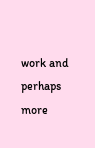work and perhaps more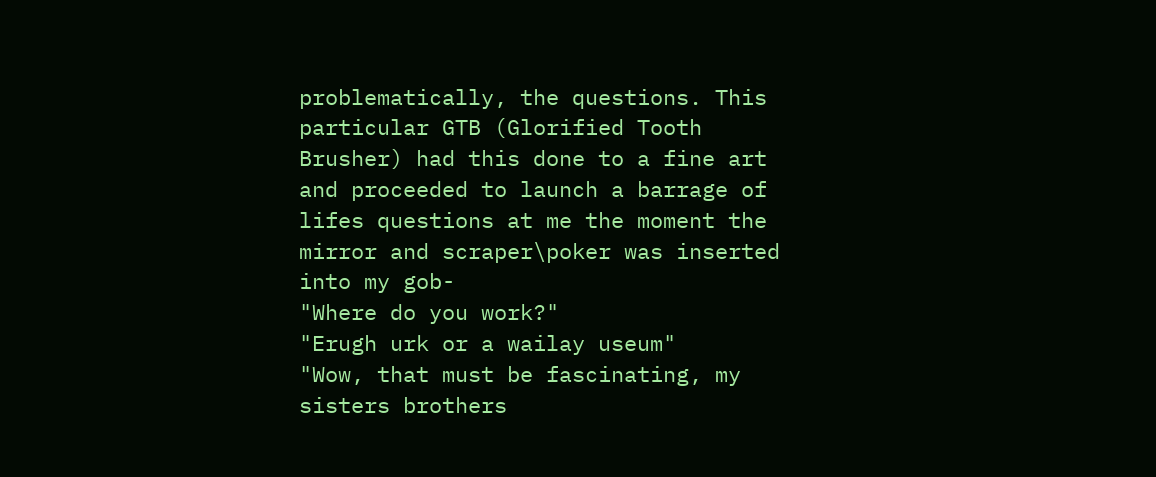problematically, the questions. This particular GTB (Glorified Tooth Brusher) had this done to a fine art and proceeded to launch a barrage of lifes questions at me the moment the mirror and scraper\poker was inserted into my gob-
"Where do you work?"
"Erugh urk or a wailay useum"
"Wow, that must be fascinating, my sisters brothers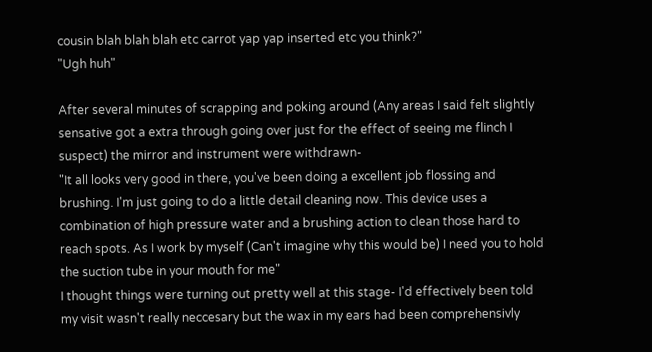cousin blah blah blah etc carrot yap yap inserted etc you think?"
"Ugh huh"

After several minutes of scrapping and poking around (Any areas I said felt slightly sensative got a extra through going over just for the effect of seeing me flinch I suspect) the mirror and instrument were withdrawn-
"It all looks very good in there, you've been doing a excellent job flossing and brushing. I'm just going to do a little detail cleaning now. This device uses a combination of high pressure water and a brushing action to clean those hard to reach spots. As I work by myself (Can't imagine why this would be) I need you to hold the suction tube in your mouth for me"
I thought things were turning out pretty well at this stage- I'd effectively been told my visit wasn't really neccesary but the wax in my ears had been comprehensivly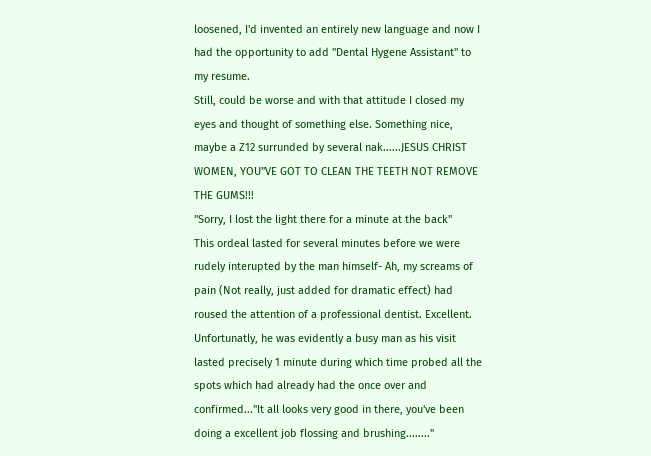loosened, I'd invented an entirely new language and now I had the opportunity to add "Dental Hygene Assistant" to my resume.
Still, could be worse and with that attitude I closed my eyes and thought of something else. Something nice, maybe a Z12 surrunded by several nak......JESUS CHRIST WOMEN, YOU"VE GOT TO CLEAN THE TEETH NOT REMOVE THE GUMS!!!
"Sorry, I lost the light there for a minute at the back"
This ordeal lasted for several minutes before we were rudely interupted by the man himself- Ah, my screams of pain (Not really, just added for dramatic effect) had roused the attention of a professional dentist. Excellent.
Unfortunatly, he was evidently a busy man as his visit lasted precisely 1 minute during which time probed all the spots which had already had the once over and confirmed..."It all looks very good in there, you've been doing a excellent job flossing and brushing........"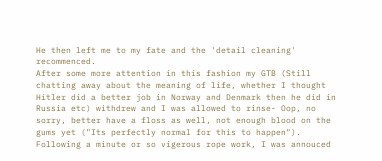He then left me to my fate and the 'detail cleaning' recommenced.
After some more attention in this fashion my GTB (Still chatting away about the meaning of life, whether I thought Hitler did a better job in Norway and Denmark then he did in Russia etc) withdrew and I was allowed to rinse- Oop, no sorry, better have a floss as well, not enough blood on the gums yet ("Its perfectly normal for this to happen"). Following a minute or so vigerous rope work, I was annouced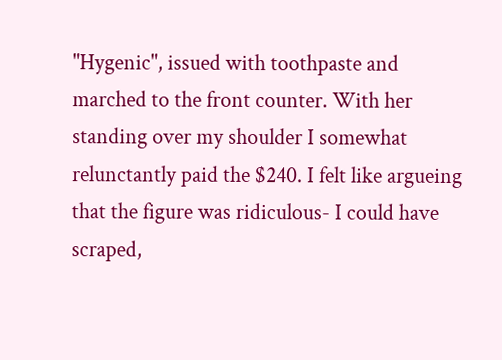"Hygenic", issued with toothpaste and marched to the front counter. With her standing over my shoulder I somewhat relunctantly paid the $240. I felt like argueing that the figure was ridiculous- I could have scraped,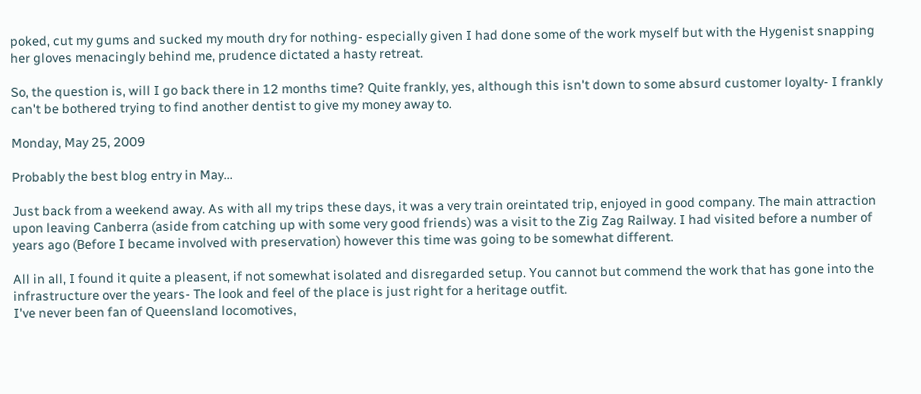poked, cut my gums and sucked my mouth dry for nothing- especially given I had done some of the work myself but with the Hygenist snapping her gloves menacingly behind me, prudence dictated a hasty retreat.

So, the question is, will I go back there in 12 months time? Quite frankly, yes, although this isn't down to some absurd customer loyalty- I frankly can't be bothered trying to find another dentist to give my money away to.

Monday, May 25, 2009

Probably the best blog entry in May...

Just back from a weekend away. As with all my trips these days, it was a very train oreintated trip, enjoyed in good company. The main attraction upon leaving Canberra (aside from catching up with some very good friends) was a visit to the Zig Zag Railway. I had visited before a number of years ago (Before I became involved with preservation) however this time was going to be somewhat different.

All in all, I found it quite a pleasent, if not somewhat isolated and disregarded setup. You cannot but commend the work that has gone into the infrastructure over the years- The look and feel of the place is just right for a heritage outfit.
I've never been fan of Queensland locomotives,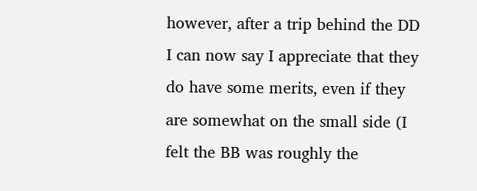however, after a trip behind the DD I can now say I appreciate that they do have some merits, even if they are somewhat on the small side (I felt the BB was roughly the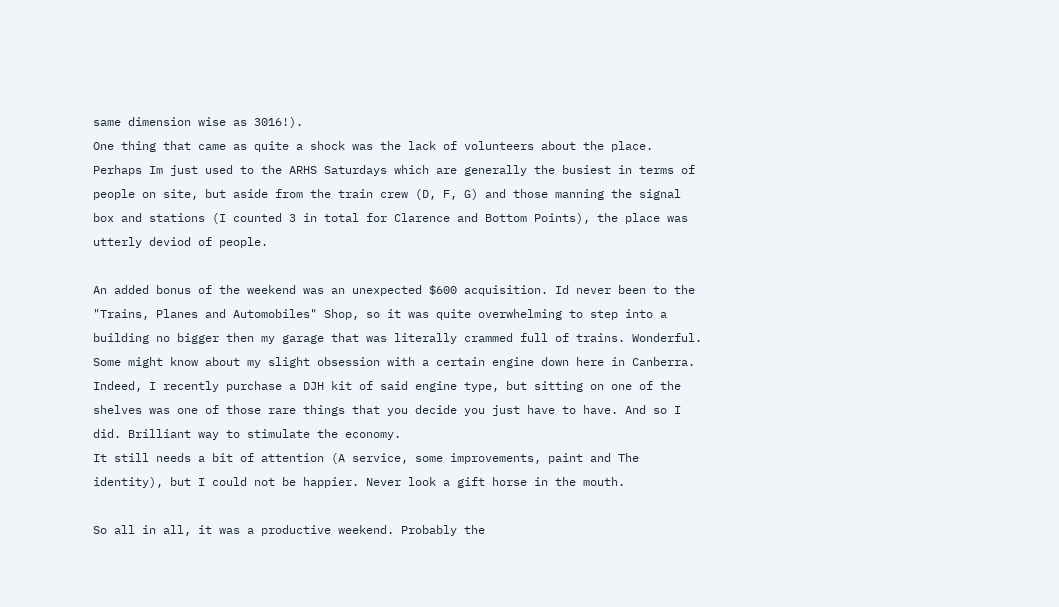same dimension wise as 3016!).
One thing that came as quite a shock was the lack of volunteers about the place. Perhaps Im just used to the ARHS Saturdays which are generally the busiest in terms of people on site, but aside from the train crew (D, F, G) and those manning the signal box and stations (I counted 3 in total for Clarence and Bottom Points), the place was utterly deviod of people.

An added bonus of the weekend was an unexpected $600 acquisition. Id never been to the "Trains, Planes and Automobiles" Shop, so it was quite overwhelming to step into a building no bigger then my garage that was literally crammed full of trains. Wonderful.
Some might know about my slight obsession with a certain engine down here in Canberra. Indeed, I recently purchase a DJH kit of said engine type, but sitting on one of the shelves was one of those rare things that you decide you just have to have. And so I did. Brilliant way to stimulate the economy.
It still needs a bit of attention (A service, some improvements, paint and The identity), but I could not be happier. Never look a gift horse in the mouth.

So all in all, it was a productive weekend. Probably the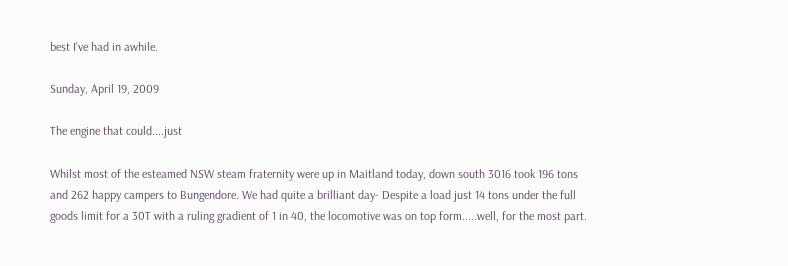best I've had in awhile.

Sunday, April 19, 2009

The engine that could....just

Whilst most of the esteamed NSW steam fraternity were up in Maitland today, down south 3016 took 196 tons and 262 happy campers to Bungendore. We had quite a brilliant day- Despite a load just 14 tons under the full goods limit for a 30T with a ruling gradient of 1 in 40, the locomotive was on top form.....well, for the most part.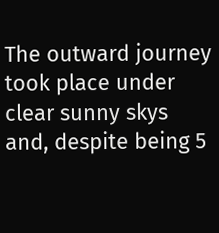The outward journey took place under clear sunny skys and, despite being 5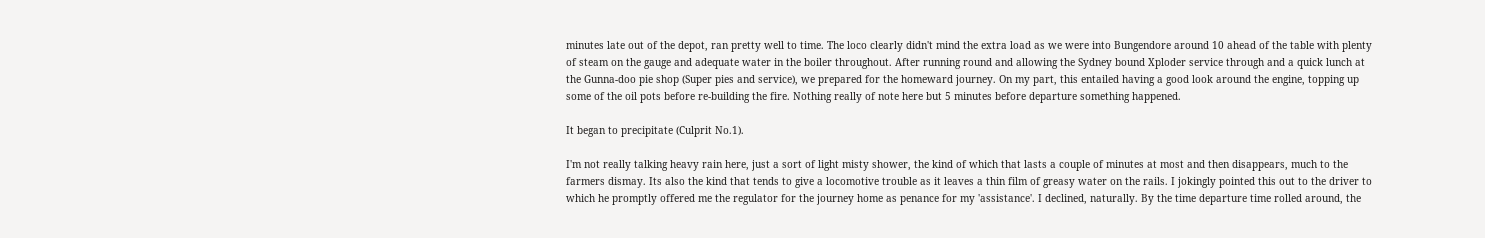minutes late out of the depot, ran pretty well to time. The loco clearly didn't mind the extra load as we were into Bungendore around 10 ahead of the table with plenty of steam on the gauge and adequate water in the boiler throughout. After running round and allowing the Sydney bound Xploder service through and a quick lunch at the Gunna-doo pie shop (Super pies and service), we prepared for the homeward journey. On my part, this entailed having a good look around the engine, topping up some of the oil pots before re-building the fire. Nothing really of note here but 5 minutes before departure something happened.

It began to precipitate (Culprit No.1).

I'm not really talking heavy rain here, just a sort of light misty shower, the kind of which that lasts a couple of minutes at most and then disappears, much to the farmers dismay. Its also the kind that tends to give a locomotive trouble as it leaves a thin film of greasy water on the rails. I jokingly pointed this out to the driver to which he promptly offered me the regulator for the journey home as penance for my 'assistance'. I declined, naturally. By the time departure time rolled around, the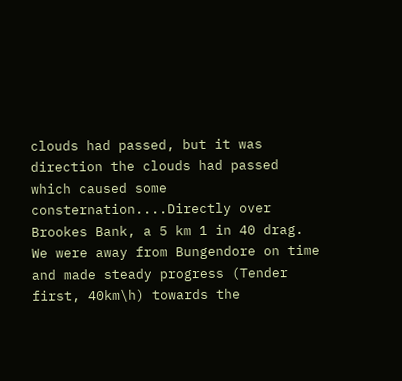clouds had passed, but it was direction the clouds had passed which caused some consternation....Directly over Brookes Bank, a 5 km 1 in 40 drag.
We were away from Bungendore on time and made steady progress (Tender first, 40km\h) towards the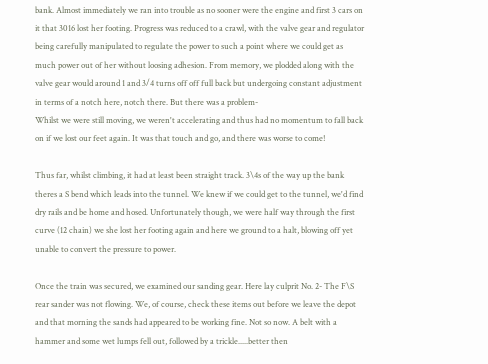bank. Almost immediately we ran into trouble as no sooner were the engine and first 3 cars on it that 3016 lost her footing. Progress was reduced to a crawl, with the valve gear and regulator being carefully manipulated to regulate the power to such a point where we could get as much power out of her without loosing adhesion. From memory, we plodded along with the valve gear would around 1 and 3/4 turns off off full back but undergoing constant adjustment in terms of a notch here, notch there. But there was a problem-
Whilst we were still moving, we weren't accelerating and thus had no momentum to fall back on if we lost our feet again. It was that touch and go, and there was worse to come!

Thus far, whilst climbing, it had at least been straight track. 3\4s of the way up the bank theres a S bend which leads into the tunnel. We knew if we could get to the tunnel, we'd find dry rails and be home and hosed. Unfortunately though, we were half way through the first curve (12 chain) we she lost her footing again and here we ground to a halt, blowing off yet unable to convert the pressure to power.

Once the train was secured, we examined our sanding gear. Here lay culprit No. 2- The F\S rear sander was not flowing. We, of course, check these items out before we leave the depot and that morning the sands had appeared to be working fine. Not so now. A belt with a hammer and some wet lumps fell out, followed by a trickle.....better then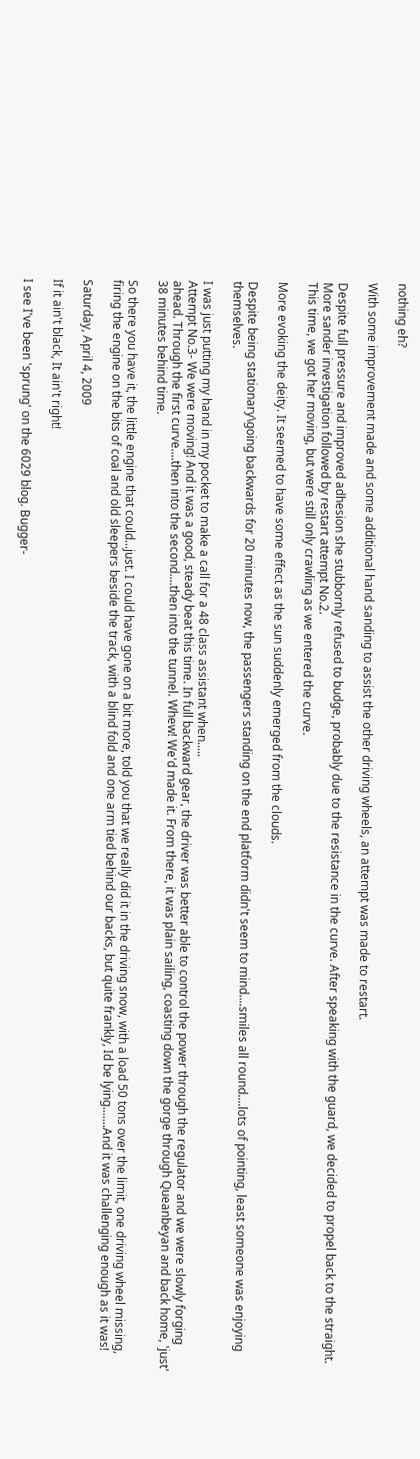nothing eh?

With some improvement made and some additional hand sanding to assist the other driving wheels, an attempt was made to restart.

Despite full pressure and improved adhesion she stubbornly refused to budge, probably due to the resistance in the curve. After speaking with the guard, we decided to propel back to the straight. More sander investigation followed by restart attempt No.2.
This time, we got her moving, but were still only crawling as we entered the curve.

More evoking the deity. It seemed to have some effect as the sun suddenly emerged from the clouds.

Despite being stationary\going backwards for 20 minutes now, the passengers standing on the end platform didn't seem to mind....smiles all round....lots of pointing, least someone was enjoying themselves.

I was just putting my hand in my pocket to make a call for a 48 class assistant when.....
Attempt No.3- We were moving! And it was a good, steady beat this time. In full backward gear, the driver was better able to control the power through the regulator and we were slowly forging ahead. Through the first curve....then into the second....then into the tunnel. Whew! We'd made it. From there, it was plain sailing, coasting down the gorge through Queanbeyan and back home, 'just' 38 minutes behind time.

So there you have it, the little engine that could...just. I could have gone on a bit more, told you that we really did it in the driving snow, with a load 50 tons over the limit, one driving wheel missing, firing the engine on the bits of coal and old sleepers beside the track, with a blind fold and one arm tied behind our backs, but quite frankly, Id be lying.......And it was challenging enough as it was!

Saturday, April 4, 2009

If it ain't black, It ain't right!

I see I've been 'sprung' on the 6029 blog. Bugger-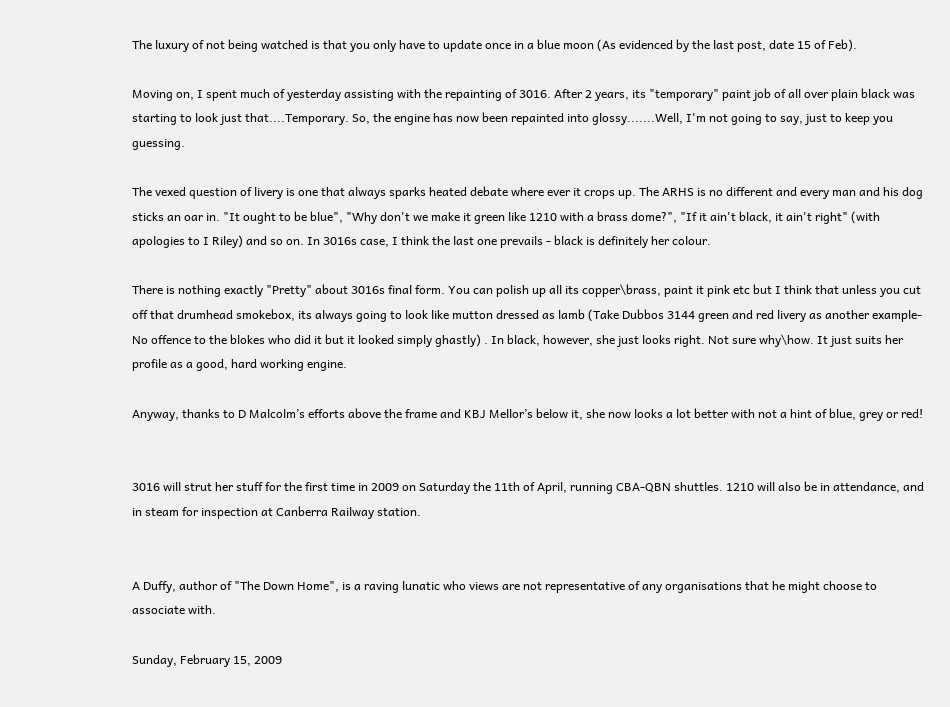The luxury of not being watched is that you only have to update once in a blue moon (As evidenced by the last post, date 15 of Feb).

Moving on, I spent much of yesterday assisting with the repainting of 3016. After 2 years, its "temporary" paint job of all over plain black was starting to look just that....Temporary. So, the engine has now been repainted into glossy.......Well, I'm not going to say, just to keep you guessing.

The vexed question of livery is one that always sparks heated debate where ever it crops up. The ARHS is no different and every man and his dog sticks an oar in. "It ought to be blue", "Why don't we make it green like 1210 with a brass dome?", "If it ain't black, it ain't right" (with apologies to I Riley) and so on. In 3016s case, I think the last one prevails - black is definitely her colour.

There is nothing exactly "Pretty" about 3016s final form. You can polish up all its copper\brass, paint it pink etc but I think that unless you cut off that drumhead smokebox, its always going to look like mutton dressed as lamb (Take Dubbos 3144 green and red livery as another example- No offence to the blokes who did it but it looked simply ghastly) . In black, however, she just looks right. Not sure why\how. It just suits her profile as a good, hard working engine.

Anyway, thanks to D Malcolm’s efforts above the frame and KBJ Mellor’s below it, she now looks a lot better with not a hint of blue, grey or red!


3016 will strut her stuff for the first time in 2009 on Saturday the 11th of April, running CBA-QBN shuttles. 1210 will also be in attendance, and in steam for inspection at Canberra Railway station.


A Duffy, author of "The Down Home", is a raving lunatic who views are not representative of any organisations that he might choose to associate with.

Sunday, February 15, 2009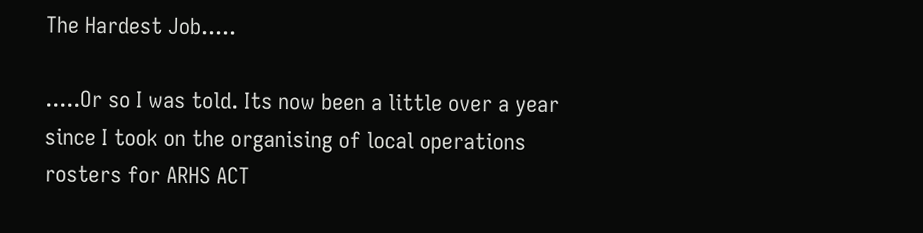The Hardest Job.....

.....Or so I was told. Its now been a little over a year since I took on the organising of local operations rosters for ARHS ACT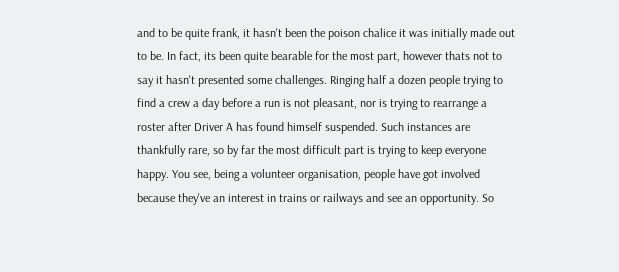and to be quite frank, it hasn't been the poison chalice it was initially made out to be. In fact, its been quite bearable for the most part, however thats not to say it hasn't presented some challenges. Ringing half a dozen people trying to find a crew a day before a run is not pleasant, nor is trying to rearrange a roster after Driver A has found himself suspended. Such instances are thankfully rare, so by far the most difficult part is trying to keep everyone happy. You see, being a volunteer organisation, people have got involved because they've an interest in trains or railways and see an opportunity. So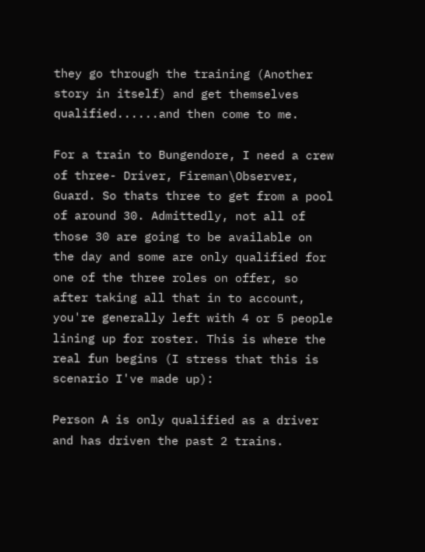they go through the training (Another story in itself) and get themselves qualified......and then come to me.

For a train to Bungendore, I need a crew of three- Driver, Fireman\Observer, Guard. So thats three to get from a pool of around 30. Admittedly, not all of those 30 are going to be available on the day and some are only qualified for one of the three roles on offer, so after taking all that in to account, you're generally left with 4 or 5 people lining up for roster. This is where the real fun begins (I stress that this is scenario I've made up):

Person A is only qualified as a driver and has driven the past 2 trains.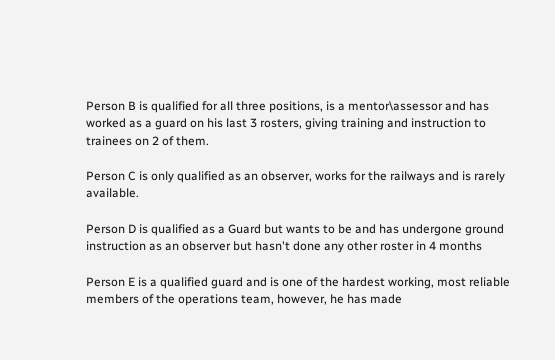Person B is qualified for all three positions, is a mentor\assessor and has worked as a guard on his last 3 rosters, giving training and instruction to trainees on 2 of them.

Person C is only qualified as an observer, works for the railways and is rarely available.

Person D is qualified as a Guard but wants to be and has undergone ground instruction as an observer but hasn't done any other roster in 4 months

Person E is a qualified guard and is one of the hardest working, most reliable members of the operations team, however, he has made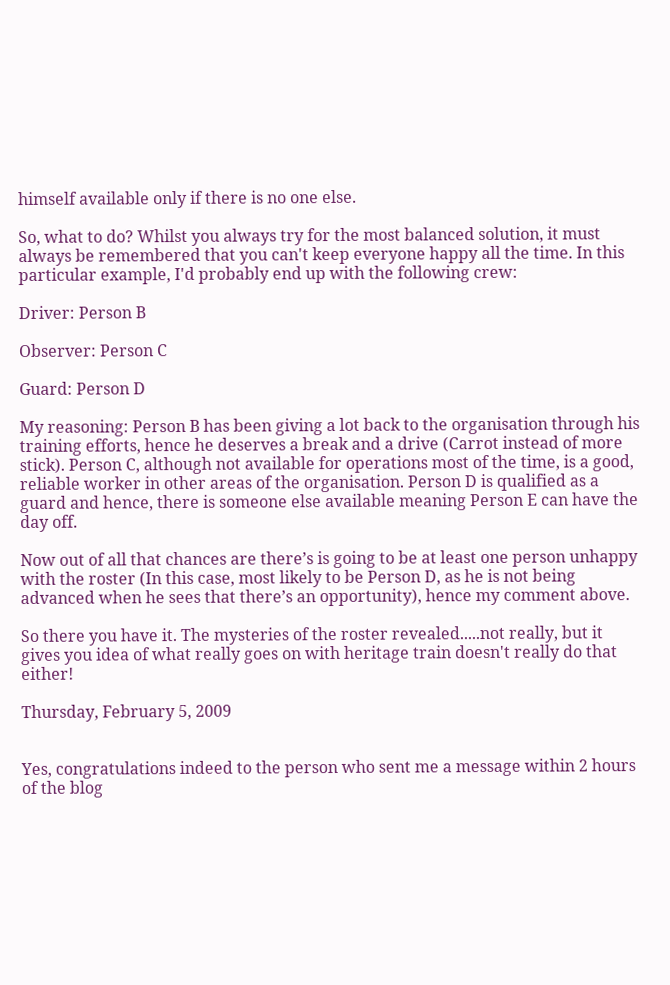himself available only if there is no one else.

So, what to do? Whilst you always try for the most balanced solution, it must always be remembered that you can't keep everyone happy all the time. In this particular example, I'd probably end up with the following crew:

Driver: Person B

Observer: Person C

Guard: Person D

My reasoning: Person B has been giving a lot back to the organisation through his training efforts, hence he deserves a break and a drive (Carrot instead of more stick). Person C, although not available for operations most of the time, is a good, reliable worker in other areas of the organisation. Person D is qualified as a guard and hence, there is someone else available meaning Person E can have the day off.

Now out of all that chances are there’s is going to be at least one person unhappy with the roster (In this case, most likely to be Person D, as he is not being advanced when he sees that there’s an opportunity), hence my comment above.

So there you have it. The mysteries of the roster revealed.....not really, but it gives you idea of what really goes on with heritage train doesn't really do that either!

Thursday, February 5, 2009


Yes, congratulations indeed to the person who sent me a message within 2 hours of the blog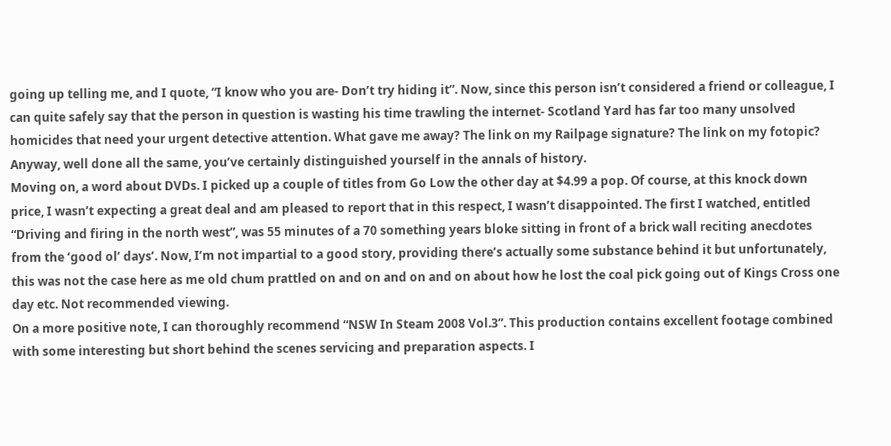going up telling me, and I quote, “I know who you are- Don’t try hiding it”. Now, since this person isn’t considered a friend or colleague, I can quite safely say that the person in question is wasting his time trawling the internet- Scotland Yard has far too many unsolved homicides that need your urgent detective attention. What gave me away? The link on my Railpage signature? The link on my fotopic? Anyway, well done all the same, you’ve certainly distinguished yourself in the annals of history.
Moving on, a word about DVDs. I picked up a couple of titles from Go Low the other day at $4.99 a pop. Of course, at this knock down price, I wasn’t expecting a great deal and am pleased to report that in this respect, I wasn’t disappointed. The first I watched, entitled “Driving and firing in the north west”, was 55 minutes of a 70 something years bloke sitting in front of a brick wall reciting anecdotes from the ‘good ol’ days’. Now, I’m not impartial to a good story, providing there’s actually some substance behind it but unfortunately, this was not the case here as me old chum prattled on and on and on and on about how he lost the coal pick going out of Kings Cross one day etc. Not recommended viewing.
On a more positive note, I can thoroughly recommend “NSW In Steam 2008 Vol.3”. This production contains excellent footage combined with some interesting but short behind the scenes servicing and preparation aspects. I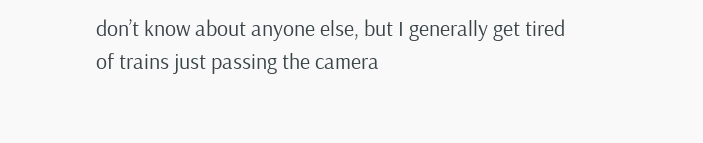don’t know about anyone else, but I generally get tired of trains just passing the camera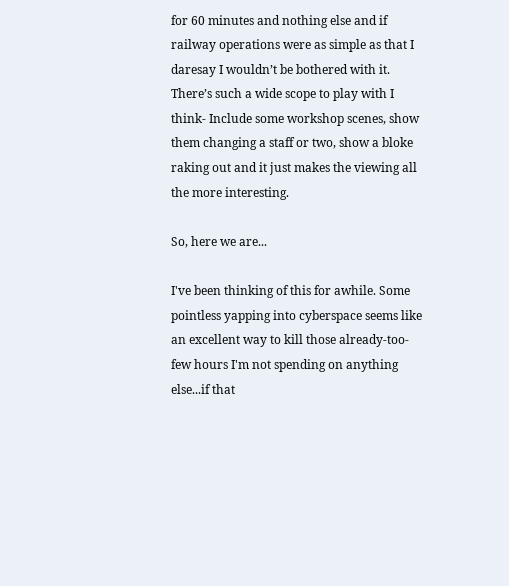for 60 minutes and nothing else and if railway operations were as simple as that I daresay I wouldn’t be bothered with it. There’s such a wide scope to play with I think- Include some workshop scenes, show them changing a staff or two, show a bloke raking out and it just makes the viewing all the more interesting.

So, here we are...

I've been thinking of this for awhile. Some pointless yapping into cyberspace seems like an excellent way to kill those already-too-few hours I'm not spending on anything else...if that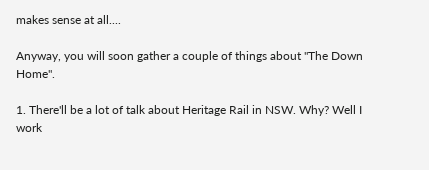makes sense at all....

Anyway, you will soon gather a couple of things about "The Down Home".

1. There'll be a lot of talk about Heritage Rail in NSW. Why? Well I work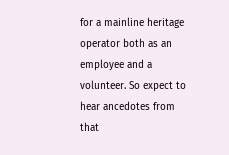for a mainline heritage operator both as an employee and a volunteer. So expect to hear ancedotes from that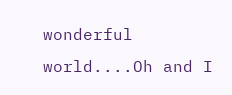wonderful world....Oh and I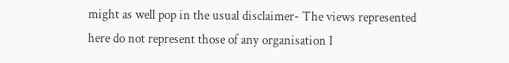might as well pop in the usual disclaimer- The views represented here do not represent those of any organisation I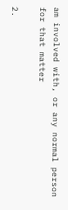am involved with, or any normal person for that matter

2.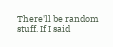There'll be random stuff. If I said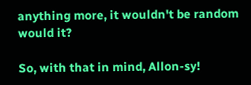anything more, it wouldn't be random would it?

So, with that in mind, Allon-sy!